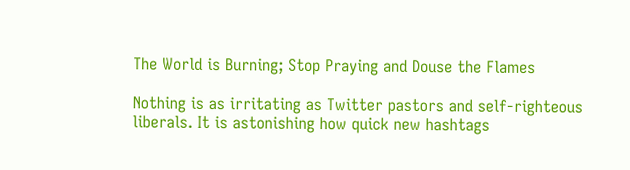The World is Burning; Stop Praying and Douse the Flames

Nothing is as irritating as Twitter pastors and self-righteous liberals. It is astonishing how quick new hashtags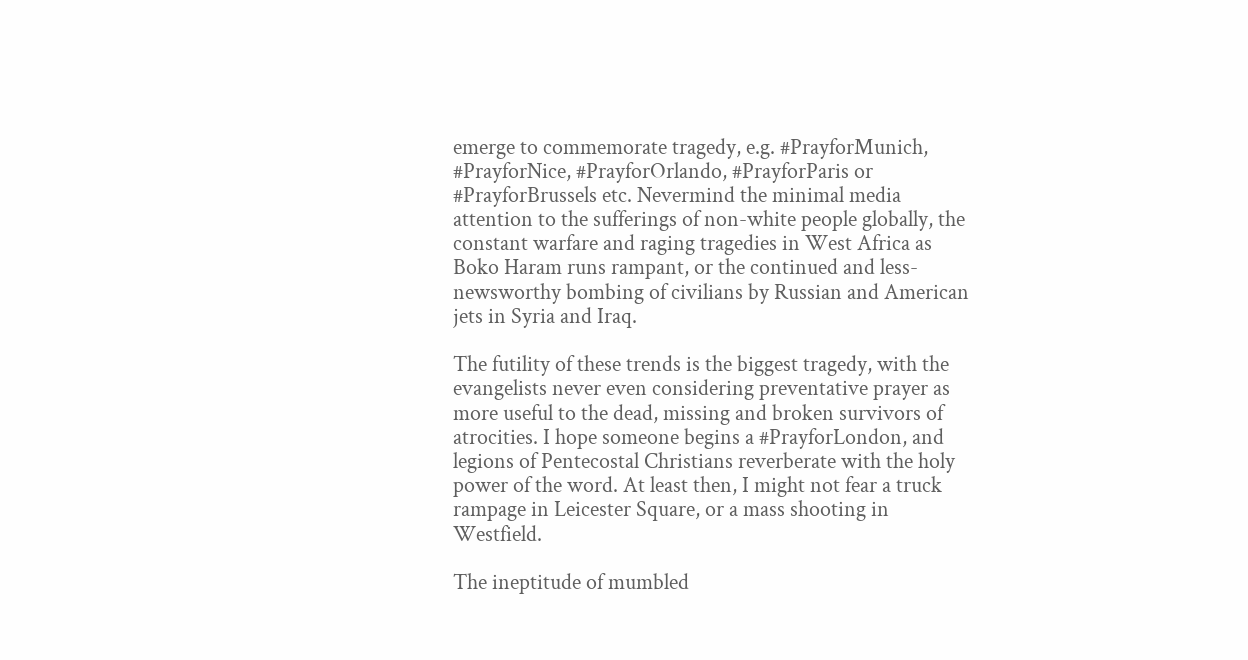emerge to commemorate tragedy, e.g. #PrayforMunich, #PrayforNice, #PrayforOrlando, #PrayforParis or #PrayforBrussels etc. Nevermind the minimal media attention to the sufferings of non-white people globally, the constant warfare and raging tragedies in West Africa as Boko Haram runs rampant, or the continued and less-newsworthy bombing of civilians by Russian and American jets in Syria and Iraq.

The futility of these trends is the biggest tragedy, with the evangelists never even considering preventative prayer as more useful to the dead, missing and broken survivors of atrocities. I hope someone begins a #PrayforLondon, and legions of Pentecostal Christians reverberate with the holy power of the word. At least then, I might not fear a truck rampage in Leicester Square, or a mass shooting in Westfield.

The ineptitude of mumbled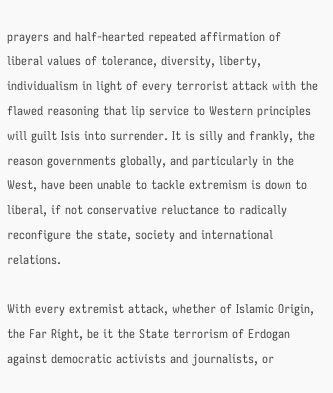prayers and half-hearted repeated affirmation of liberal values of tolerance, diversity, liberty, individualism in light of every terrorist attack with the flawed reasoning that lip service to Western principles will guilt Isis into surrender. It is silly and frankly, the reason governments globally, and particularly in the West, have been unable to tackle extremism is down to liberal, if not conservative reluctance to radically reconfigure the state, society and international relations.

With every extremist attack, whether of Islamic Origin, the Far Right, be it the State terrorism of Erdogan against democratic activists and journalists, or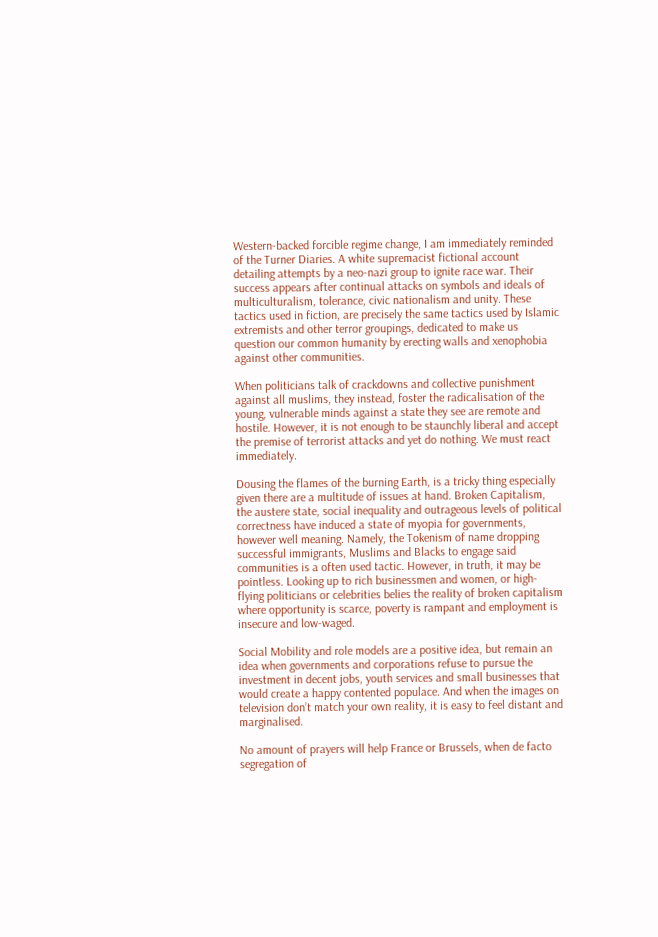Western-backed forcible regime change, I am immediately reminded of the Turner Diaries. A white supremacist fictional account detailing attempts by a neo-nazi group to ignite race war. Their success appears after continual attacks on symbols and ideals of multiculturalism, tolerance, civic nationalism and unity. These tactics used in fiction, are precisely the same tactics used by Islamic extremists and other terror groupings, dedicated to make us question our common humanity by erecting walls and xenophobia against other communities.

When politicians talk of crackdowns and collective punishment against all muslims, they instead, foster the radicalisation of the young, vulnerable minds against a state they see are remote and hostile. However, it is not enough to be staunchly liberal and accept the premise of terrorist attacks and yet do nothing. We must react immediately.

Dousing the flames of the burning Earth, is a tricky thing especially given there are a multitude of issues at hand. Broken Capitalism, the austere state, social inequality and outrageous levels of political correctness have induced a state of myopia for governments, however well meaning. Namely, the Tokenism of name dropping successful immigrants, Muslims and Blacks to engage said communities is a often used tactic. However, in truth, it may be pointless. Looking up to rich businessmen and women, or high-flying politicians or celebrities belies the reality of broken capitalism where opportunity is scarce, poverty is rampant and employment is insecure and low-waged.

Social Mobility and role models are a positive idea, but remain an idea when governments and corporations refuse to pursue the investment in decent jobs, youth services and small businesses that would create a happy contented populace. And when the images on television don’t match your own reality, it is easy to feel distant and marginalised.

No amount of prayers will help France or Brussels, when de facto segregation of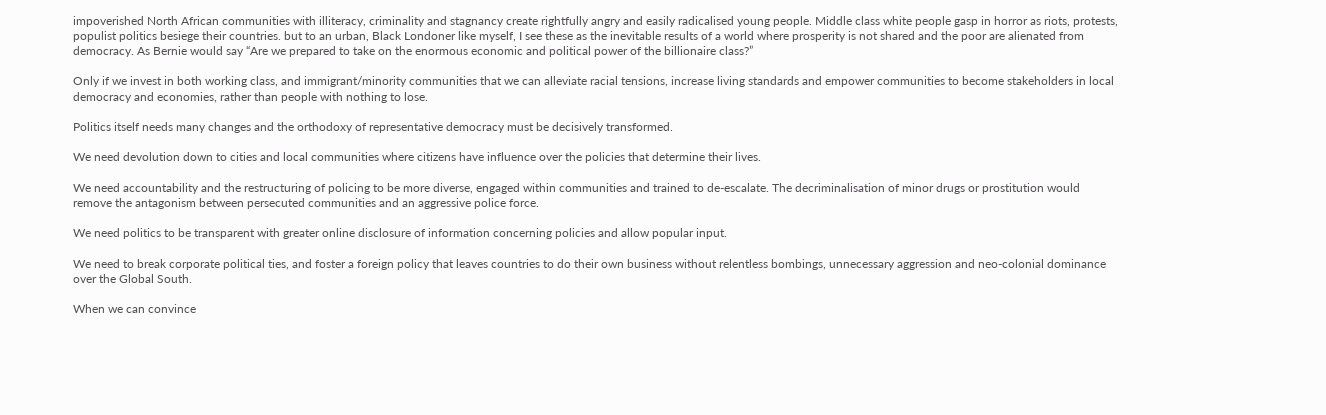impoverished North African communities with illiteracy, criminality and stagnancy create rightfully angry and easily radicalised young people. Middle class white people gasp in horror as riots, protests, populist politics besiege their countries. but to an urban, Black Londoner like myself, I see these as the inevitable results of a world where prosperity is not shared and the poor are alienated from democracy. As Bernie would say “Are we prepared to take on the enormous economic and political power of the billionaire class?”

Only if we invest in both working class, and immigrant/minority communities that we can alleviate racial tensions, increase living standards and empower communities to become stakeholders in local democracy and economies, rather than people with nothing to lose.

Politics itself needs many changes and the orthodoxy of representative democracy must be decisively transformed.

We need devolution down to cities and local communities where citizens have influence over the policies that determine their lives.

We need accountability and the restructuring of policing to be more diverse, engaged within communities and trained to de-escalate. The decriminalisation of minor drugs or prostitution would remove the antagonism between persecuted communities and an aggressive police force.

We need politics to be transparent with greater online disclosure of information concerning policies and allow popular input.

We need to break corporate political ties, and foster a foreign policy that leaves countries to do their own business without relentless bombings, unnecessary aggression and neo-colonial dominance over the Global South.

When we can convince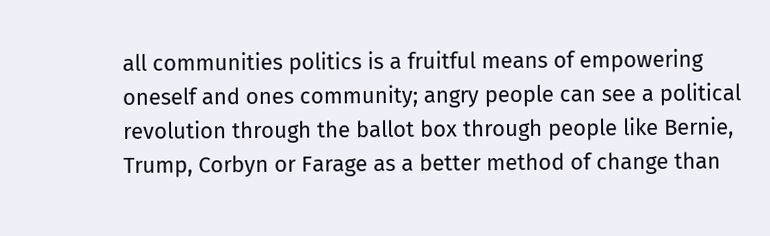all communities politics is a fruitful means of empowering oneself and ones community; angry people can see a political revolution through the ballot box through people like Bernie, Trump, Corbyn or Farage as a better method of change than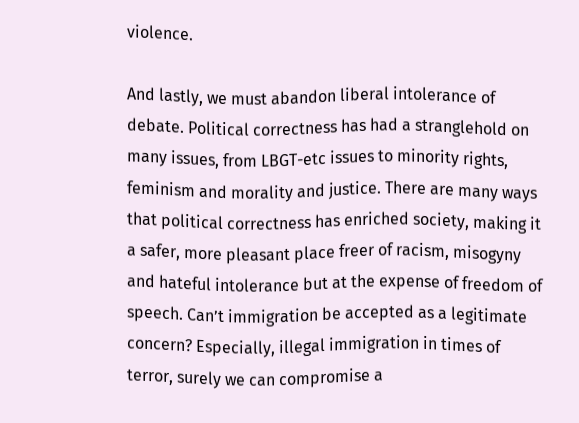violence.

And lastly, we must abandon liberal intolerance of debate. Political correctness has had a stranglehold on many issues, from LBGT-etc issues to minority rights, feminism and morality and justice. There are many ways that political correctness has enriched society, making it a safer, more pleasant place freer of racism, misogyny and hateful intolerance but at the expense of freedom of speech. Can’t immigration be accepted as a legitimate concern? Especially, illegal immigration in times of terror, surely we can compromise a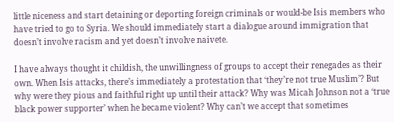little niceness and start detaining or deporting foreign criminals or would-be Isis members who have tried to go to Syria. We should immediately start a dialogue around immigration that doesn’t involve racism and yet doesn’t involve naivete.

I have always thought it childish, the unwillingness of groups to accept their renegades as their own. When Isis attacks, there’s immediately a protestation that ‘they’re not true Muslim’? But why were they pious and faithful right up until their attack? Why was Micah Johnson not a ‘true black power supporter’ when he became violent? Why can’t we accept that sometimes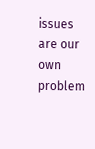issues are our own problem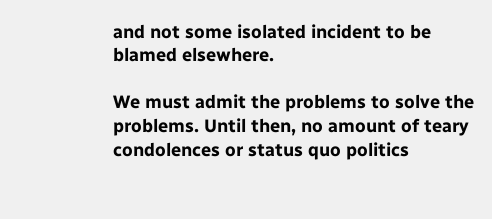and not some isolated incident to be blamed elsewhere.

We must admit the problems to solve the problems. Until then, no amount of teary condolences or status quo politics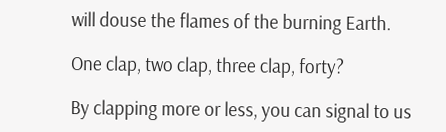will douse the flames of the burning Earth.

One clap, two clap, three clap, forty?

By clapping more or less, you can signal to us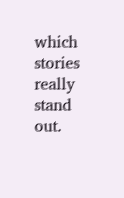which stories really stand out.